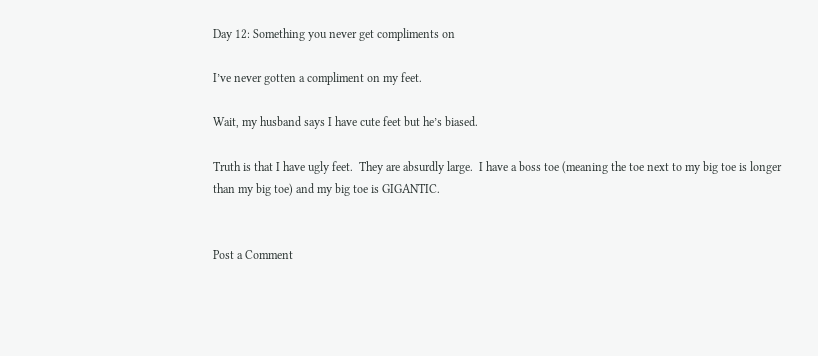Day 12: Something you never get compliments on

I’ve never gotten a compliment on my feet.

Wait, my husband says I have cute feet but he’s biased.

Truth is that I have ugly feet.  They are absurdly large.  I have a boss toe (meaning the toe next to my big toe is longer than my big toe) and my big toe is GIGANTIC.


Post a Comment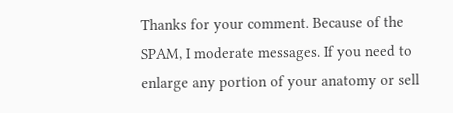Thanks for your comment. Because of the SPAM, I moderate messages. If you need to enlarge any portion of your anatomy or sell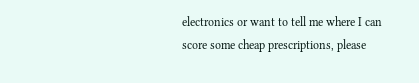electronics or want to tell me where I can score some cheap prescriptions, please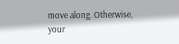move along. Otherwise, your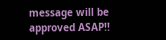message will be approved ASAP!!